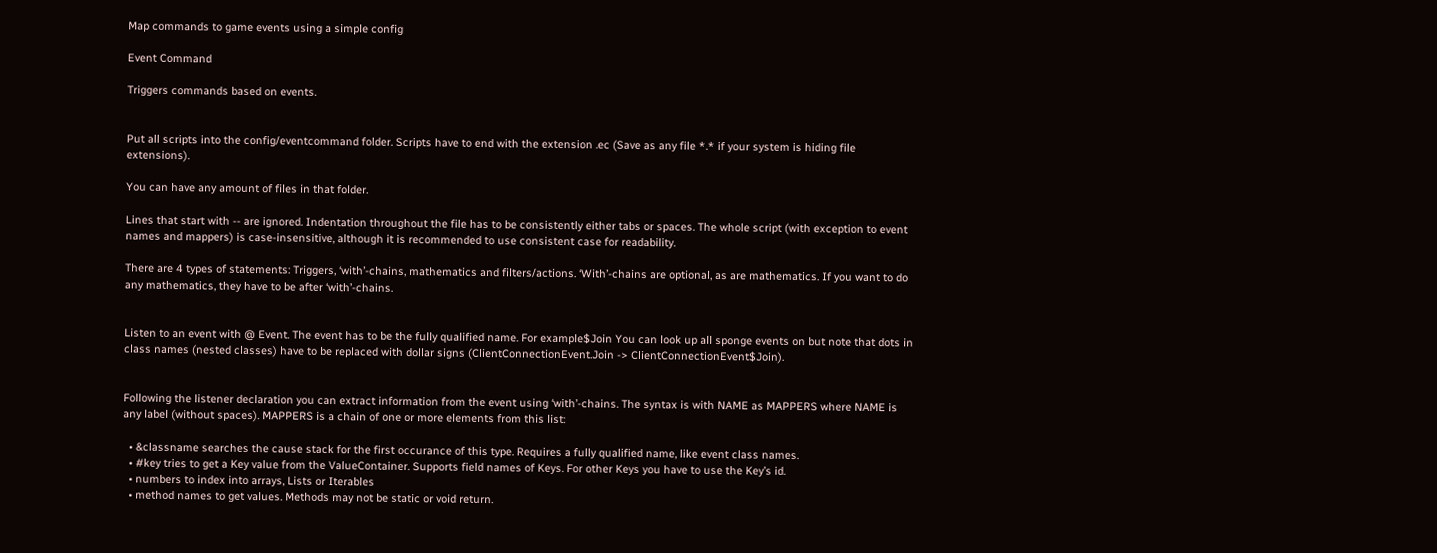Map commands to game events using a simple config

Event Command

Triggers commands based on events.


Put all scripts into the config/eventcommand folder. Scripts have to end with the extension .ec (Save as any file *.* if your system is hiding file extensions).

You can have any amount of files in that folder.

Lines that start with -- are ignored. Indentation throughout the file has to be consistently either tabs or spaces. The whole script (with exception to event names and mappers) is case-insensitive, although it is recommended to use consistent case for readability.

There are 4 types of statements: Triggers, ‘with’-chains, mathematics and filters/actions. ‘With’-chains are optional, as are mathematics. If you want to do any mathematics, they have to be after ‘with’-chains.


Listen to an event with @ Event. The event has to be the fully qualified name. For example$Join You can look up all sponge events on but note that dots in class names (nested classes) have to be replaced with dollar signs (ClientConnectionEvent.Join -> ClientConnectionEvent$Join).


Following the listener declaration you can extract information from the event using ‘with’-chains. The syntax is with NAME as MAPPERS where NAME is any label (without spaces). MAPPERS is a chain of one or more elements from this list:

  • &classname searches the cause stack for the first occurance of this type. Requires a fully qualified name, like event class names.
  • #key tries to get a Key value from the ValueContainer. Supports field names of Keys. For other Keys you have to use the Key’s id.
  • numbers to index into arrays, Lists or Iterables
  • method names to get values. Methods may not be static or void return.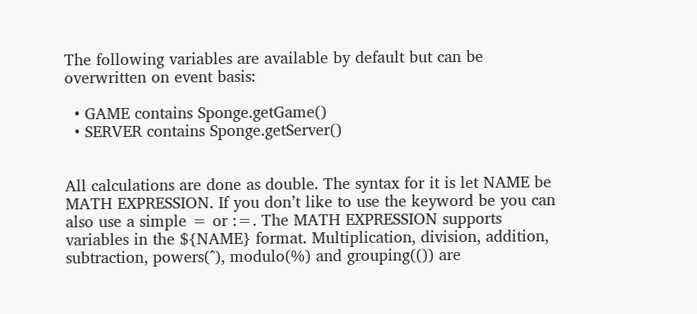The following variables are available by default but can be overwritten on event basis:

  • GAME contains Sponge.getGame()
  • SERVER contains Sponge.getServer()


All calculations are done as double. The syntax for it is let NAME be MATH EXPRESSION. If you don’t like to use the keyword be you can also use a simple = or :=. The MATH EXPRESSION supports variables in the ${NAME} format. Multiplication, division, addition, subtraction, powers(^), modulo(%) and grouping(()) are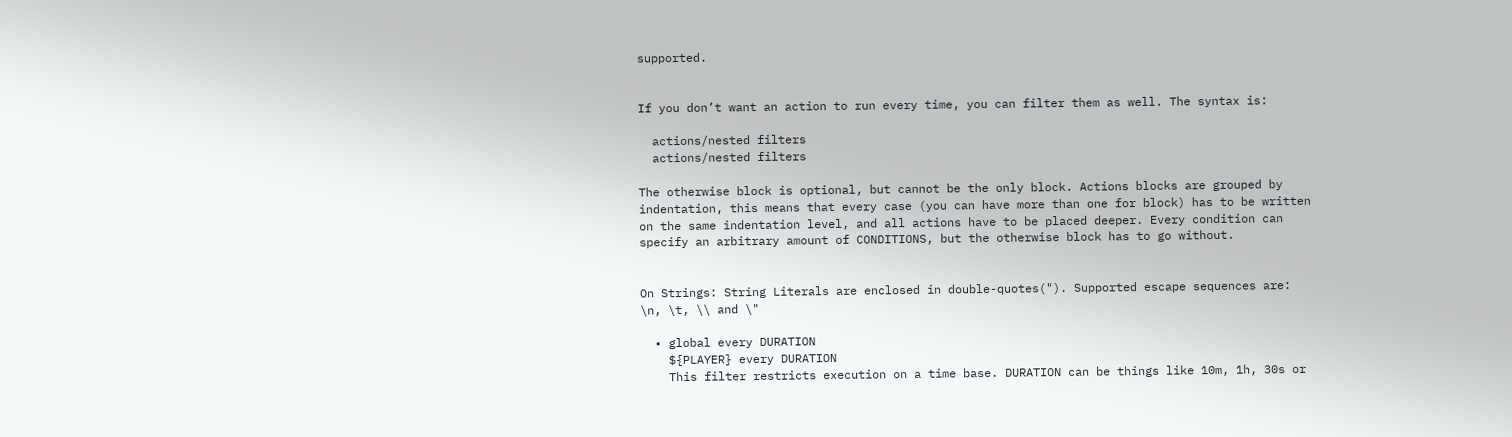supported.


If you don’t want an action to run every time, you can filter them as well. The syntax is:

  actions/nested filters
  actions/nested filters

The otherwise block is optional, but cannot be the only block. Actions blocks are grouped by indentation, this means that every case (you can have more than one for block) has to be written on the same indentation level, and all actions have to be placed deeper. Every condition can specify an arbitrary amount of CONDITIONS, but the otherwise block has to go without.


On Strings: String Literals are enclosed in double-quotes("). Supported escape sequences are: \n, \t, \\ and \"

  • global every DURATION
    ${PLAYER} every DURATION
    This filter restricts execution on a time base. DURATION can be things like 10m, 1h, 30s or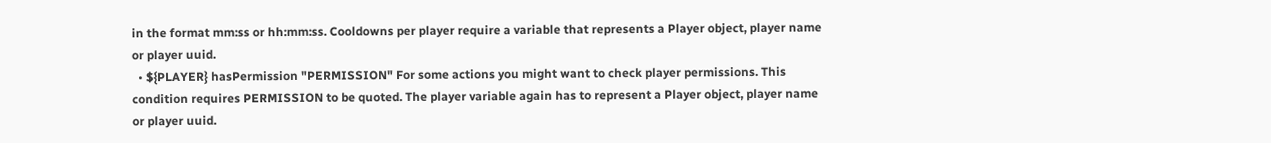in the format mm:ss or hh:mm:ss. Cooldowns per player require a variable that represents a Player object, player name or player uuid.
  • ${PLAYER} hasPermission "PERMISSION" For some actions you might want to check player permissions. This condition requires PERMISSION to be quoted. The player variable again has to represent a Player object, player name or player uuid.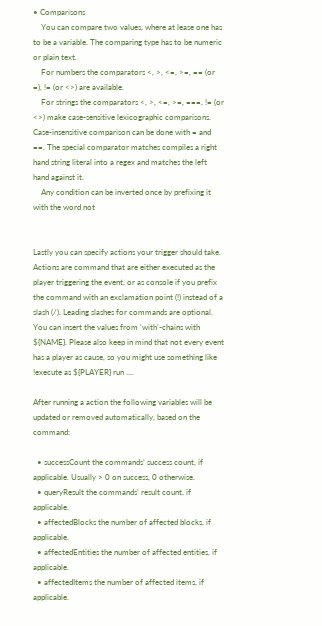• Comparisons
    You can compare two values, where at lease one has to be a variable. The comparing type has to be numeric or plain text.
    For numbers the comparators <, >, <=, >=, == (or =), != (or <>) are available.
    For strings the comparators <, >, <=, >=, ===, != (or <>) make case-sensitive lexicographic comparisons. Case-insensitive comparison can be done with = and ==. The special comparator matches compiles a right hand string literal into a regex and matches the left hand against it.
    Any condition can be inverted once by prefixing it with the word not


Lastly you can specify actions your trigger should take. Actions are command that are either executed as the player triggering the event, or as console if you prefix the command with an exclamation point (!) instead of a slash (/). Leading slashes for commands are optional. You can insert the values from ‘with’-chains with ${NAME}. Please also keep in mind that not every event has a player as cause, so you might use something like !execute as ${PLAYER} run ....

After running a action the following variables will be updated or removed automatically, based on the command:

  • successCount the commands’ success count, if applicable. Usually > 0 on success, 0 otherwise.
  • queryResult the commands’ result count, if applicable.
  • affectedBlocks the number of affected blocks, if applicable.
  • affectedEntities the number of affected entities, if applicable.
  • affectedItems the number of affected items, if applicable.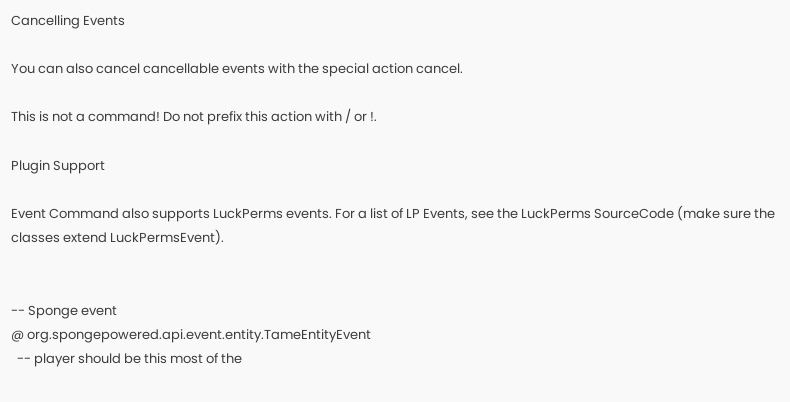Cancelling Events

You can also cancel cancellable events with the special action cancel.

This is not a command! Do not prefix this action with / or !.

Plugin Support

Event Command also supports LuckPerms events. For a list of LP Events, see the LuckPerms SourceCode (make sure the classes extend LuckPermsEvent).


-- Sponge event
@ org.spongepowered.api.event.entity.TameEntityEvent
  -- player should be this most of the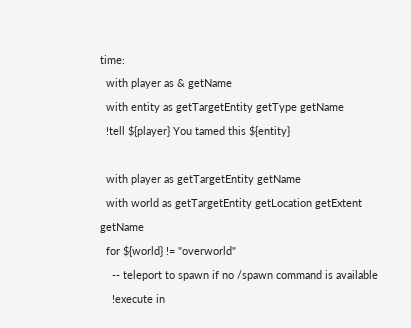time:
  with player as & getName
  with entity as getTargetEntity getType getName
  !tell ${player} You tamed this ${entity}

  with player as getTargetEntity getName
  with world as getTargetEntity getLocation getExtent getName
  for ${world} != "overworld"
    -- teleport to spawn if no /spawn command is available
    !execute in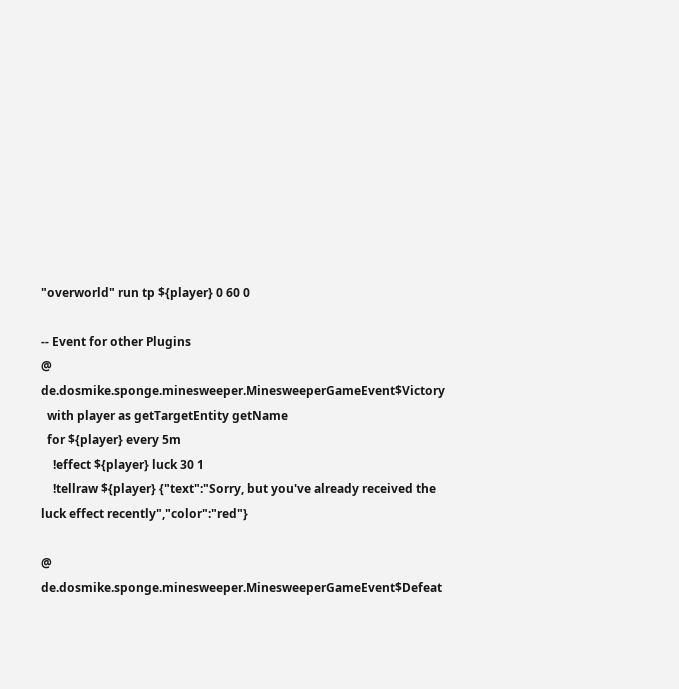"overworld" run tp ${player} 0 60 0

-- Event for other Plugins
@ de.dosmike.sponge.minesweeper.MinesweeperGameEvent$Victory
  with player as getTargetEntity getName
  for ${player} every 5m
    !effect ${player} luck 30 1
    !tellraw ${player} {"text":"Sorry, but you've already received the luck effect recently","color":"red"}

@ de.dosmike.sponge.minesweeper.MinesweeperGameEvent$Defeat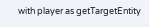with player as getTargetEntity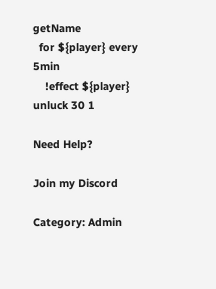getName
  for ${player} every 5min
    !effect ${player} unluck 30 1

Need Help?

Join my Discord

Category: Admin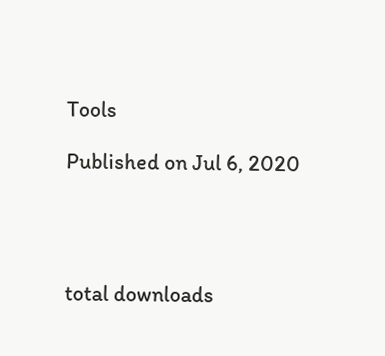Tools

Published on Jul 6, 2020




total downloads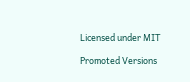Licensed under MIT

Promoted Versions